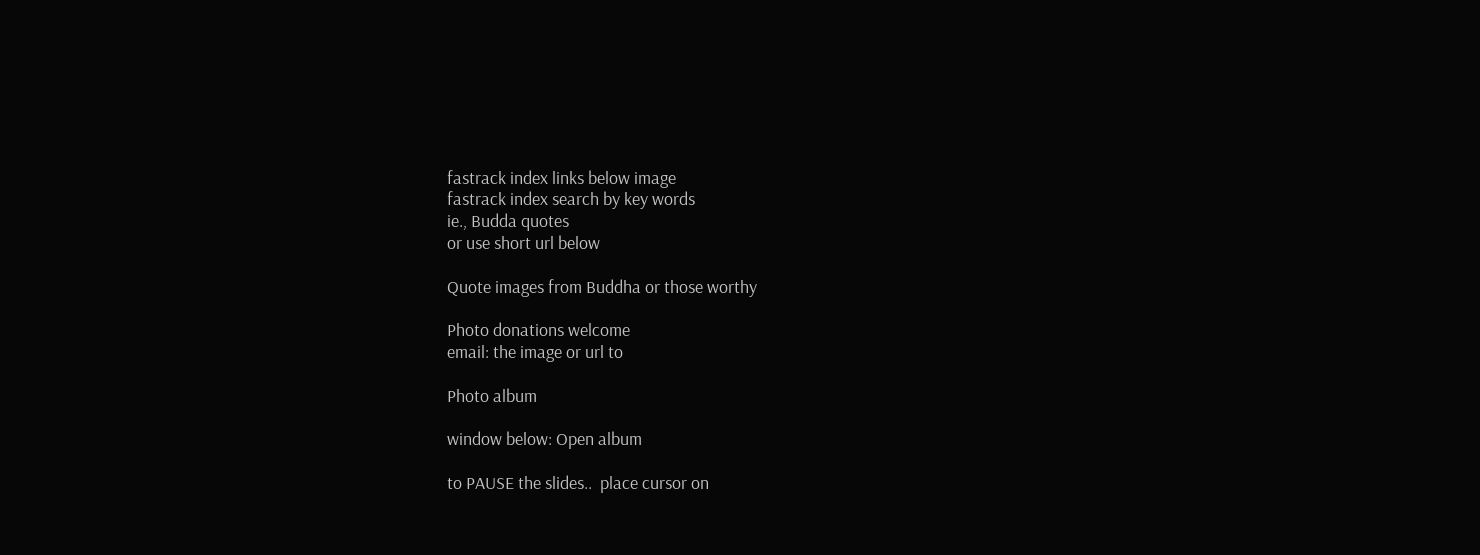fastrack index links below image
fastrack index search by key words
ie., Budda quotes
or use short url below

Quote images from Buddha or those worthy

Photo donations welcome
email: the image or url to

Photo album

window below: Open album

to PAUSE the slides..  place cursor on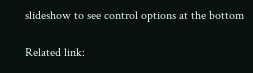slideshow to see control options at the bottom

Related link: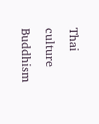Thai culture Buddhism